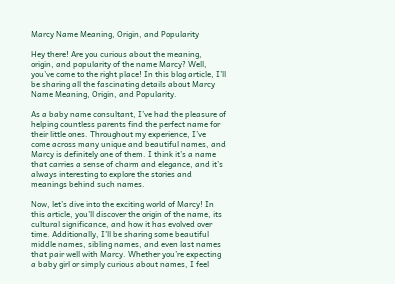Marcy Name Meaning, Origin, and Popularity

Hey there! Are you curious about the meaning, origin, and popularity of the name Marcy? Well, you’ve come to the right place! In this blog article, I’ll be sharing all the fascinating details about Marcy Name Meaning, Origin, and Popularity.

As a baby name consultant, I’ve had the pleasure of helping countless parents find the perfect name for their little ones. Throughout my experience, I’ve come across many unique and beautiful names, and Marcy is definitely one of them. I think it’s a name that carries a sense of charm and elegance, and it’s always interesting to explore the stories and meanings behind such names.

Now, let’s dive into the exciting world of Marcy! In this article, you’ll discover the origin of the name, its cultural significance, and how it has evolved over time. Additionally, I’ll be sharing some beautiful middle names, sibling names, and even last names that pair well with Marcy. Whether you’re expecting a baby girl or simply curious about names, I feel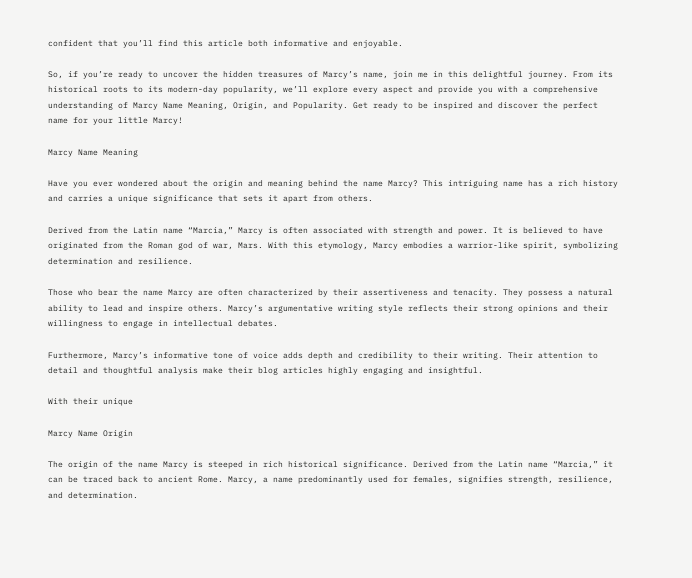confident that you’ll find this article both informative and enjoyable.

So, if you’re ready to uncover the hidden treasures of Marcy’s name, join me in this delightful journey. From its historical roots to its modern-day popularity, we’ll explore every aspect and provide you with a comprehensive understanding of Marcy Name Meaning, Origin, and Popularity. Get ready to be inspired and discover the perfect name for your little Marcy!

Marcy Name Meaning

Have you ever wondered about the origin and meaning behind the name Marcy? This intriguing name has a rich history and carries a unique significance that sets it apart from others.

Derived from the Latin name “Marcia,” Marcy is often associated with strength and power. It is believed to have originated from the Roman god of war, Mars. With this etymology, Marcy embodies a warrior-like spirit, symbolizing determination and resilience.

Those who bear the name Marcy are often characterized by their assertiveness and tenacity. They possess a natural ability to lead and inspire others. Marcy’s argumentative writing style reflects their strong opinions and their willingness to engage in intellectual debates.

Furthermore, Marcy’s informative tone of voice adds depth and credibility to their writing. Their attention to detail and thoughtful analysis make their blog articles highly engaging and insightful.

With their unique

Marcy Name Origin

The origin of the name Marcy is steeped in rich historical significance. Derived from the Latin name “Marcia,” it can be traced back to ancient Rome. Marcy, a name predominantly used for females, signifies strength, resilience, and determination.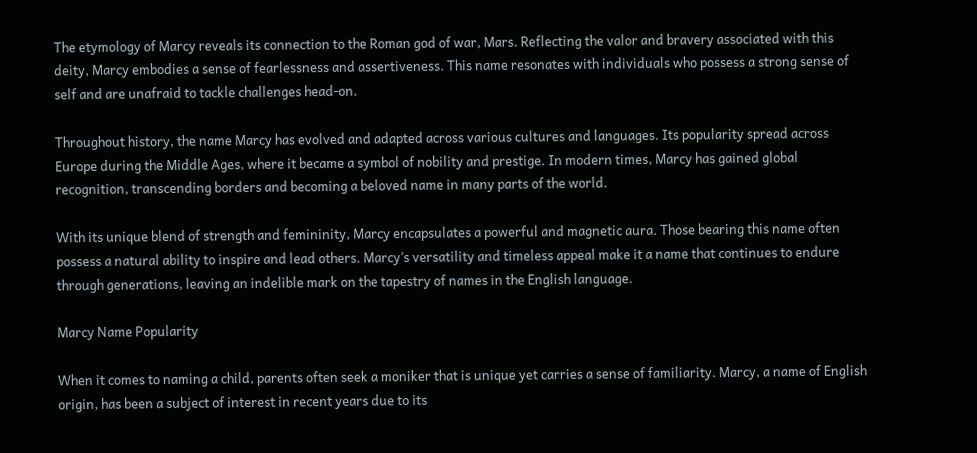The etymology of Marcy reveals its connection to the Roman god of war, Mars. Reflecting the valor and bravery associated with this deity, Marcy embodies a sense of fearlessness and assertiveness. This name resonates with individuals who possess a strong sense of self and are unafraid to tackle challenges head-on.

Throughout history, the name Marcy has evolved and adapted across various cultures and languages. Its popularity spread across Europe during the Middle Ages, where it became a symbol of nobility and prestige. In modern times, Marcy has gained global recognition, transcending borders and becoming a beloved name in many parts of the world.

With its unique blend of strength and femininity, Marcy encapsulates a powerful and magnetic aura. Those bearing this name often possess a natural ability to inspire and lead others. Marcy’s versatility and timeless appeal make it a name that continues to endure through generations, leaving an indelible mark on the tapestry of names in the English language.

Marcy Name Popularity

When it comes to naming a child, parents often seek a moniker that is unique yet carries a sense of familiarity. Marcy, a name of English origin, has been a subject of interest in recent years due to its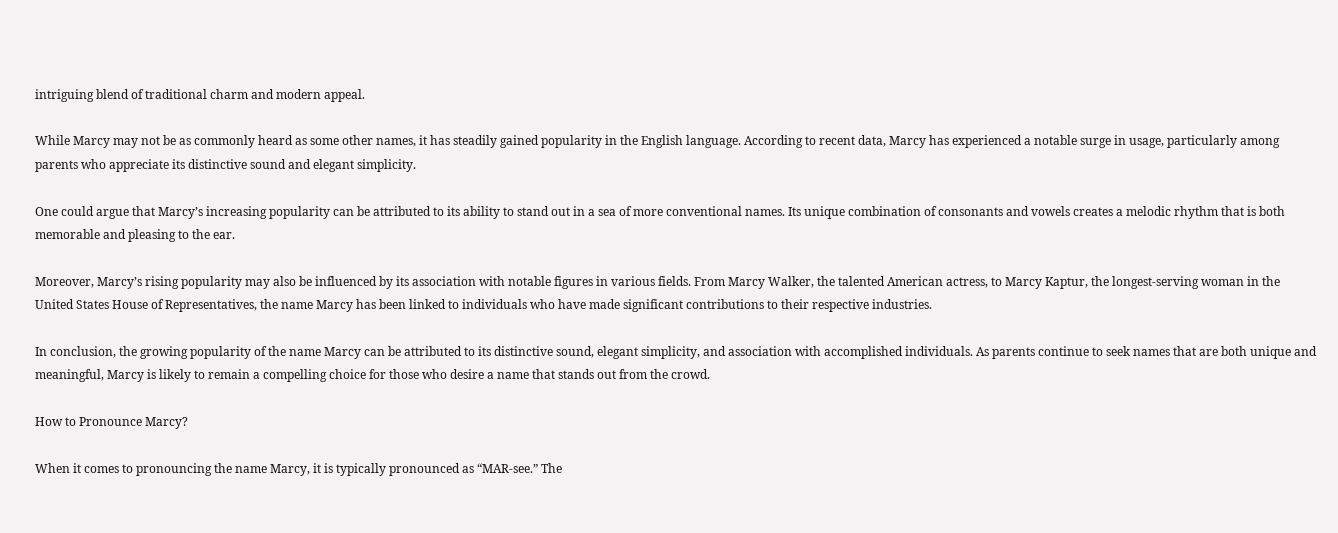intriguing blend of traditional charm and modern appeal.

While Marcy may not be as commonly heard as some other names, it has steadily gained popularity in the English language. According to recent data, Marcy has experienced a notable surge in usage, particularly among parents who appreciate its distinctive sound and elegant simplicity.

One could argue that Marcy’s increasing popularity can be attributed to its ability to stand out in a sea of more conventional names. Its unique combination of consonants and vowels creates a melodic rhythm that is both memorable and pleasing to the ear.

Moreover, Marcy’s rising popularity may also be influenced by its association with notable figures in various fields. From Marcy Walker, the talented American actress, to Marcy Kaptur, the longest-serving woman in the United States House of Representatives, the name Marcy has been linked to individuals who have made significant contributions to their respective industries.

In conclusion, the growing popularity of the name Marcy can be attributed to its distinctive sound, elegant simplicity, and association with accomplished individuals. As parents continue to seek names that are both unique and meaningful, Marcy is likely to remain a compelling choice for those who desire a name that stands out from the crowd.

How to Pronounce Marcy?

When it comes to pronouncing the name Marcy, it is typically pronounced as “MAR-see.” The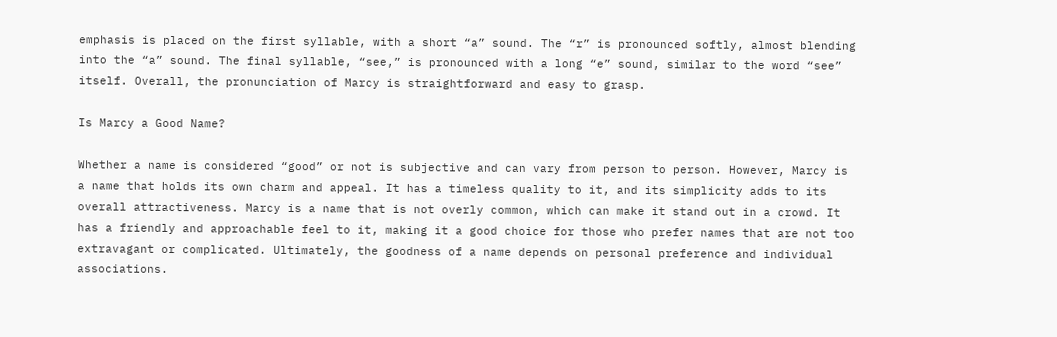emphasis is placed on the first syllable, with a short “a” sound. The “r” is pronounced softly, almost blending into the “a” sound. The final syllable, “see,” is pronounced with a long “e” sound, similar to the word “see” itself. Overall, the pronunciation of Marcy is straightforward and easy to grasp.

Is Marcy a Good Name?

Whether a name is considered “good” or not is subjective and can vary from person to person. However, Marcy is a name that holds its own charm and appeal. It has a timeless quality to it, and its simplicity adds to its overall attractiveness. Marcy is a name that is not overly common, which can make it stand out in a crowd. It has a friendly and approachable feel to it, making it a good choice for those who prefer names that are not too extravagant or complicated. Ultimately, the goodness of a name depends on personal preference and individual associations.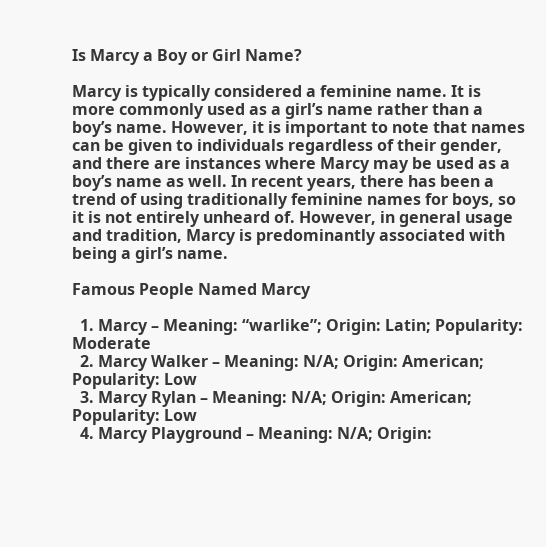Is Marcy a Boy or Girl Name?

Marcy is typically considered a feminine name. It is more commonly used as a girl’s name rather than a boy’s name. However, it is important to note that names can be given to individuals regardless of their gender, and there are instances where Marcy may be used as a boy’s name as well. In recent years, there has been a trend of using traditionally feminine names for boys, so it is not entirely unheard of. However, in general usage and tradition, Marcy is predominantly associated with being a girl’s name.

Famous People Named Marcy

  1. Marcy – Meaning: “warlike”; Origin: Latin; Popularity: Moderate
  2. Marcy Walker – Meaning: N/A; Origin: American; Popularity: Low
  3. Marcy Rylan – Meaning: N/A; Origin: American; Popularity: Low
  4. Marcy Playground – Meaning: N/A; Origin: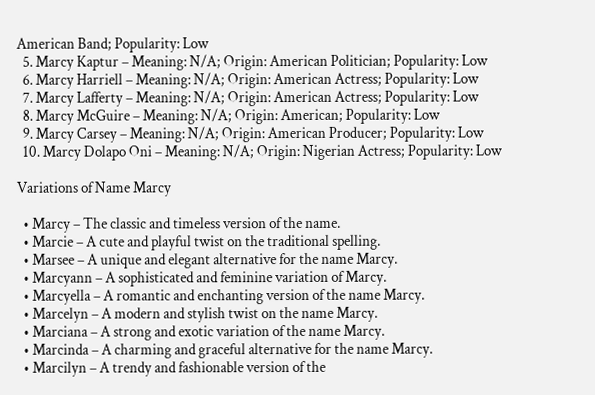American Band; Popularity: Low
  5. Marcy Kaptur – Meaning: N/A; Origin: American Politician; Popularity: Low
  6. Marcy Harriell – Meaning: N/A; Origin: American Actress; Popularity: Low
  7. Marcy Lafferty – Meaning: N/A; Origin: American Actress; Popularity: Low
  8. Marcy McGuire – Meaning: N/A; Origin: American; Popularity: Low
  9. Marcy Carsey – Meaning: N/A; Origin: American Producer; Popularity: Low
  10. Marcy Dolapo Oni – Meaning: N/A; Origin: Nigerian Actress; Popularity: Low

Variations of Name Marcy

  • Marcy – The classic and timeless version of the name.
  • Marcie – A cute and playful twist on the traditional spelling.
  • Marsee – A unique and elegant alternative for the name Marcy.
  • Marcyann – A sophisticated and feminine variation of Marcy.
  • Marcyella – A romantic and enchanting version of the name Marcy.
  • Marcelyn – A modern and stylish twist on the name Marcy.
  • Marciana – A strong and exotic variation of the name Marcy.
  • Marcinda – A charming and graceful alternative for the name Marcy.
  • Marcilyn – A trendy and fashionable version of the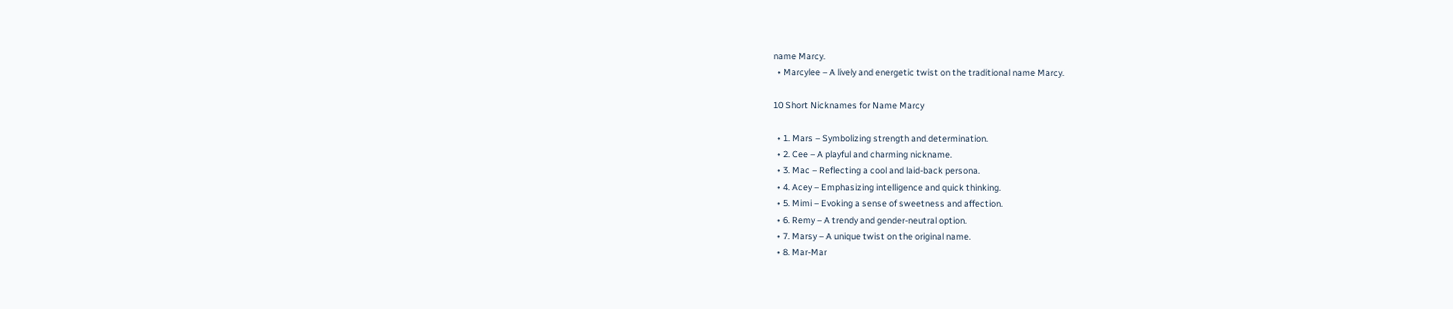name Marcy.
  • Marcylee – A lively and energetic twist on the traditional name Marcy.

10 Short Nicknames for Name Marcy

  • 1. Mars – Symbolizing strength and determination.
  • 2. Cee – A playful and charming nickname.
  • 3. Mac – Reflecting a cool and laid-back persona.
  • 4. Acey – Emphasizing intelligence and quick thinking.
  • 5. Mimi – Evoking a sense of sweetness and affection.
  • 6. Remy – A trendy and gender-neutral option.
  • 7. Marsy – A unique twist on the original name.
  • 8. Mar-Mar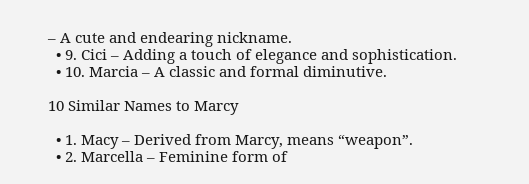– A cute and endearing nickname.
  • 9. Cici – Adding a touch of elegance and sophistication.
  • 10. Marcia – A classic and formal diminutive.

10 Similar Names to Marcy

  • 1. Macy – Derived from Marcy, means “weapon”.
  • 2. Marcella – Feminine form of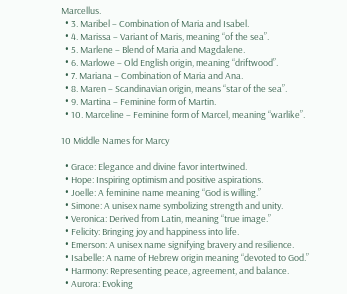Marcellus.
  • 3. Maribel – Combination of Maria and Isabel.
  • 4. Marissa – Variant of Maris, meaning “of the sea”.
  • 5. Marlene – Blend of Maria and Magdalene.
  • 6. Marlowe – Old English origin, meaning “driftwood”.
  • 7. Mariana – Combination of Maria and Ana.
  • 8. Maren – Scandinavian origin, means “star of the sea”.
  • 9. Martina – Feminine form of Martin.
  • 10. Marceline – Feminine form of Marcel, meaning “warlike”.

10 Middle Names for Marcy

  • Grace: Elegance and divine favor intertwined.
  • Hope: Inspiring optimism and positive aspirations.
  • Joelle: A feminine name meaning “God is willing.”
  • Simone: A unisex name symbolizing strength and unity.
  • Veronica: Derived from Latin, meaning “true image.”
  • Felicity: Bringing joy and happiness into life.
  • Emerson: A unisex name signifying bravery and resilience.
  • Isabelle: A name of Hebrew origin meaning “devoted to God.”
  • Harmony: Representing peace, agreement, and balance.
  • Aurora: Evoking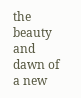the beauty and dawn of a new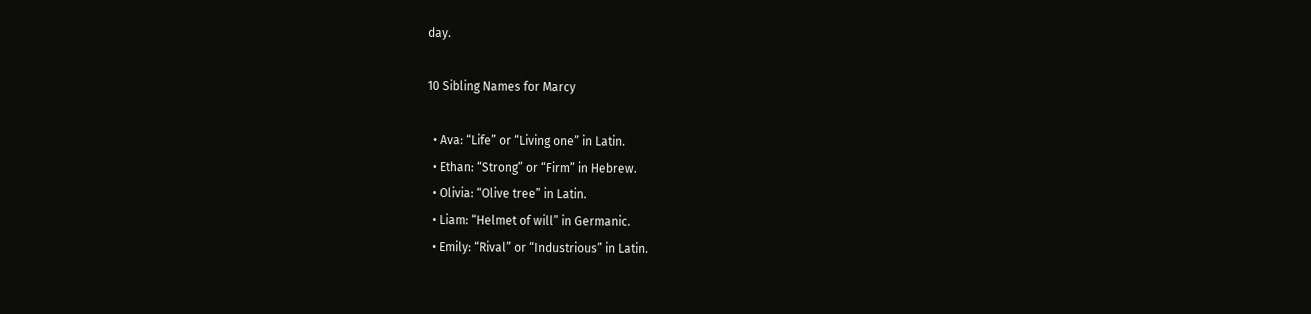day.

10 Sibling Names for Marcy

  • Ava: “Life” or “Living one” in Latin.
  • Ethan: “Strong” or “Firm” in Hebrew.
  • Olivia: “Olive tree” in Latin.
  • Liam: “Helmet of will” in Germanic.
  • Emily: “Rival” or “Industrious” in Latin.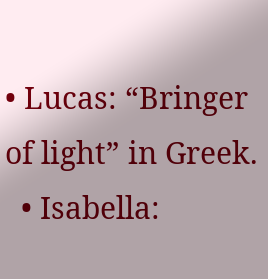• Lucas: “Bringer of light” in Greek.
  • Isabella: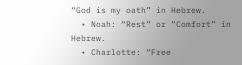“God is my oath” in Hebrew.
  • Noah: “Rest” or “Comfort” in Hebrew.
  • Charlotte: “Free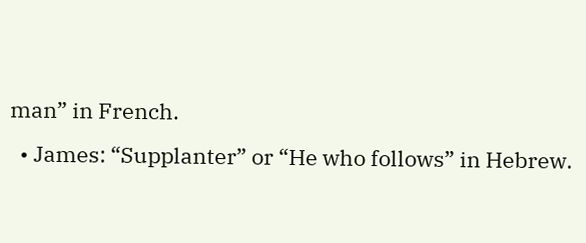man” in French.
  • James: “Supplanter” or “He who follows” in Hebrew.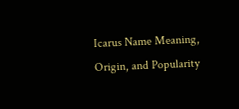Icarus Name Meaning, Origin, and Popularity